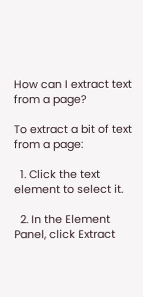How can I extract text from a page?

To extract a bit of text from a page:

  1. Click the text element to select it.

  2. In the Element Panel, click Extract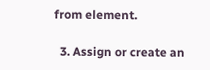from element.

  3. Assign or create an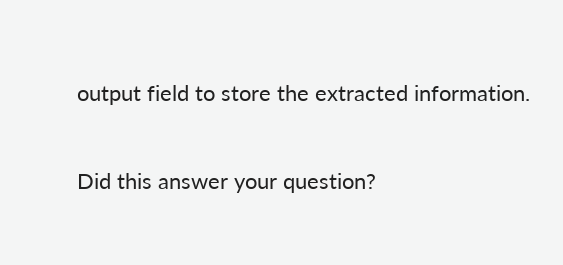output field to store the extracted information.

Did this answer your question?